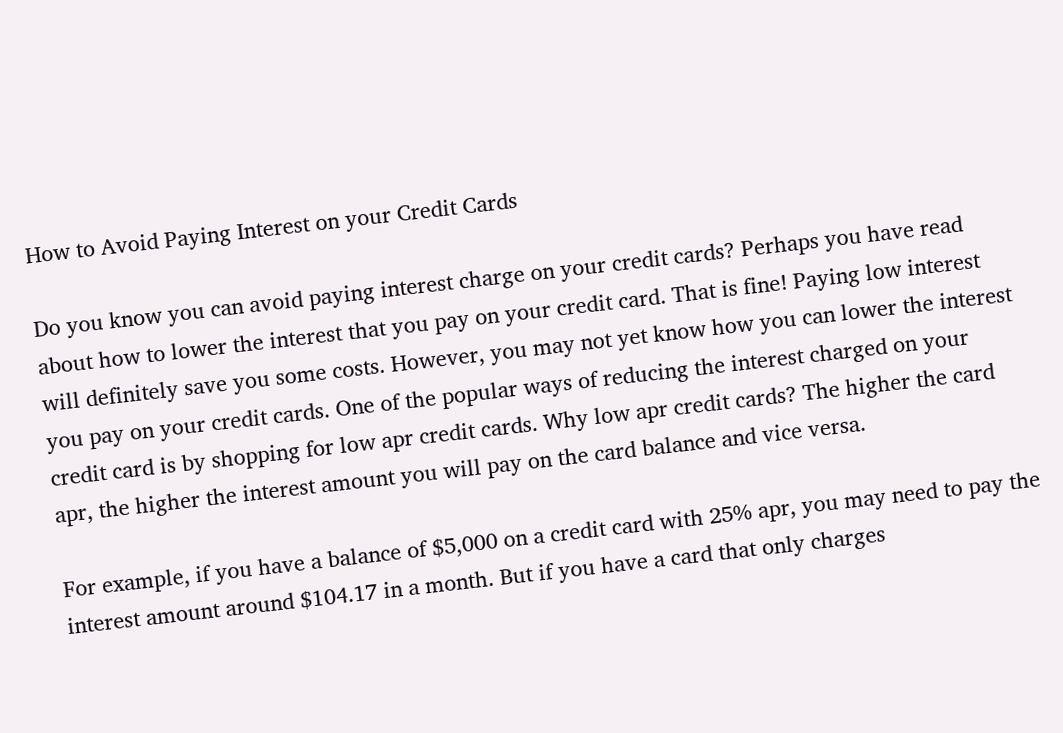How to Avoid Paying Interest on your Credit Cards

Do you know you can avoid paying interest charge on your credit cards? Perhaps you have read about how to lower the interest that you pay on your credit card. That is fine! Paying low interest will definitely save you some costs. However, you may not yet know how you can lower the interest you pay on your credit cards. One of the popular ways of reducing the interest charged on your credit card is by shopping for low apr credit cards. Why low apr credit cards? The higher the card apr, the higher the interest amount you will pay on the card balance and vice versa.

For example, if you have a balance of $5,000 on a credit card with 25% apr, you may need to pay the interest amount around $104.17 in a month. But if you have a card that only charges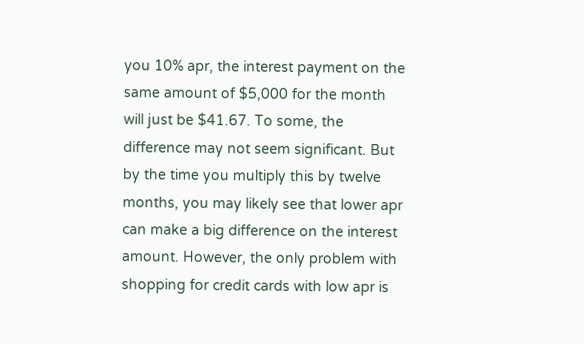you 10% apr, the interest payment on the same amount of $5,000 for the month will just be $41.67. To some, the difference may not seem significant. But by the time you multiply this by twelve months, you may likely see that lower apr can make a big difference on the interest amount. However, the only problem with shopping for credit cards with low apr is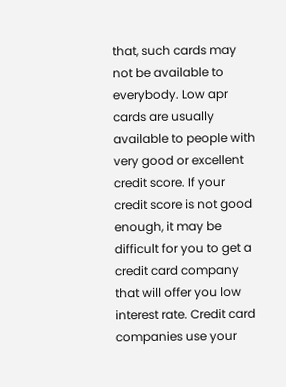that, such cards may not be available to everybody. Low apr cards are usually available to people with very good or excellent credit score. If your credit score is not good enough, it may be difficult for you to get a credit card company that will offer you low interest rate. Credit card companies use your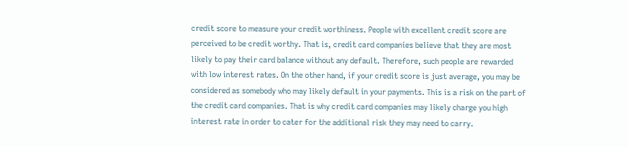credit score to measure your credit worthiness. People with excellent credit score are perceived to be credit worthy. That is, credit card companies believe that they are most likely to pay their card balance without any default. Therefore, such people are rewarded with low interest rates. On the other hand, if your credit score is just average, you may be considered as somebody who may likely default in your payments. This is a risk on the part of the credit card companies. That is why credit card companies may likely charge you high interest rate in order to cater for the additional risk they may need to carry.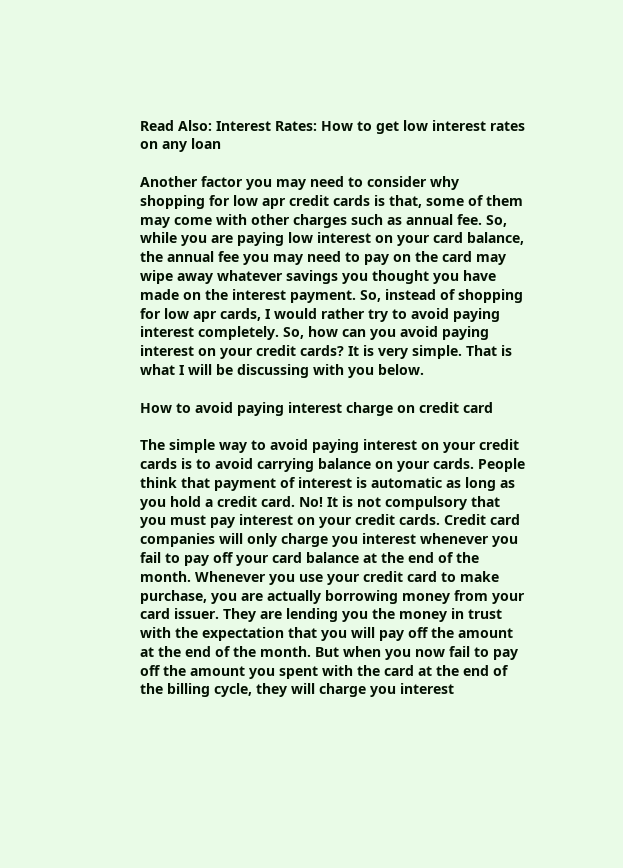Read Also: Interest Rates: How to get low interest rates on any loan

Another factor you may need to consider why shopping for low apr credit cards is that, some of them may come with other charges such as annual fee. So, while you are paying low interest on your card balance, the annual fee you may need to pay on the card may wipe away whatever savings you thought you have made on the interest payment. So, instead of shopping for low apr cards, I would rather try to avoid paying interest completely. So, how can you avoid paying interest on your credit cards? It is very simple. That is what I will be discussing with you below.

How to avoid paying interest charge on credit card

The simple way to avoid paying interest on your credit cards is to avoid carrying balance on your cards. People think that payment of interest is automatic as long as you hold a credit card. No! It is not compulsory that you must pay interest on your credit cards. Credit card companies will only charge you interest whenever you fail to pay off your card balance at the end of the month. Whenever you use your credit card to make purchase, you are actually borrowing money from your card issuer. They are lending you the money in trust with the expectation that you will pay off the amount at the end of the month. But when you now fail to pay off the amount you spent with the card at the end of the billing cycle, they will charge you interest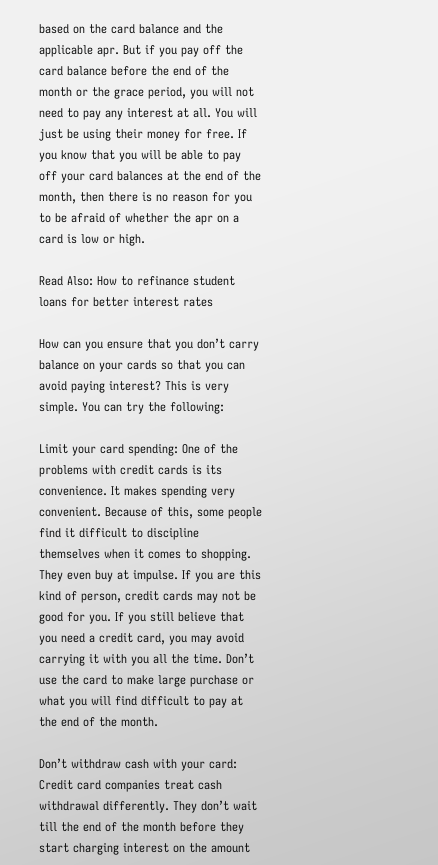based on the card balance and the applicable apr. But if you pay off the card balance before the end of the month or the grace period, you will not need to pay any interest at all. You will just be using their money for free. If you know that you will be able to pay off your card balances at the end of the month, then there is no reason for you to be afraid of whether the apr on a card is low or high.

Read Also: How to refinance student loans for better interest rates

How can you ensure that you don’t carry balance on your cards so that you can avoid paying interest? This is very simple. You can try the following:

Limit your card spending: One of the problems with credit cards is its convenience. It makes spending very convenient. Because of this, some people find it difficult to discipline themselves when it comes to shopping. They even buy at impulse. If you are this kind of person, credit cards may not be good for you. If you still believe that you need a credit card, you may avoid carrying it with you all the time. Don’t use the card to make large purchase or what you will find difficult to pay at the end of the month.

Don’t withdraw cash with your card: Credit card companies treat cash withdrawal differently. They don’t wait till the end of the month before they start charging interest on the amount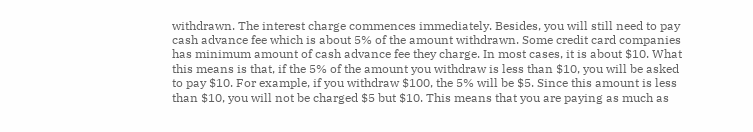withdrawn. The interest charge commences immediately. Besides, you will still need to pay cash advance fee which is about 5% of the amount withdrawn. Some credit card companies has minimum amount of cash advance fee they charge. In most cases, it is about $10. What this means is that, if the 5% of the amount you withdraw is less than $10, you will be asked to pay $10. For example, if you withdraw $100, the 5% will be $5. Since this amount is less than $10, you will not be charged $5 but $10. This means that you are paying as much as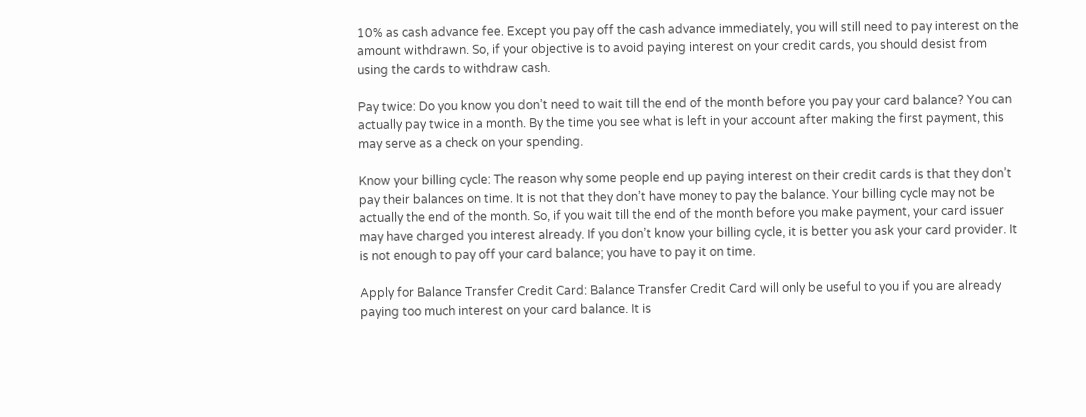10% as cash advance fee. Except you pay off the cash advance immediately, you will still need to pay interest on the amount withdrawn. So, if your objective is to avoid paying interest on your credit cards, you should desist from using the cards to withdraw cash.

Pay twice: Do you know you don’t need to wait till the end of the month before you pay your card balance? You can actually pay twice in a month. By the time you see what is left in your account after making the first payment, this may serve as a check on your spending.

Know your billing cycle: The reason why some people end up paying interest on their credit cards is that they don’t pay their balances on time. It is not that they don’t have money to pay the balance. Your billing cycle may not be actually the end of the month. So, if you wait till the end of the month before you make payment, your card issuer may have charged you interest already. If you don’t know your billing cycle, it is better you ask your card provider. It is not enough to pay off your card balance; you have to pay it on time.

Apply for Balance Transfer Credit Card: Balance Transfer Credit Card will only be useful to you if you are already paying too much interest on your card balance. It is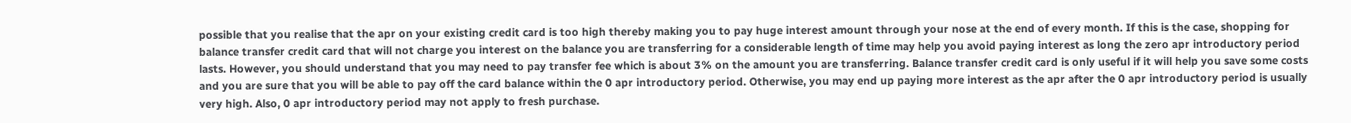possible that you realise that the apr on your existing credit card is too high thereby making you to pay huge interest amount through your nose at the end of every month. If this is the case, shopping for balance transfer credit card that will not charge you interest on the balance you are transferring for a considerable length of time may help you avoid paying interest as long the zero apr introductory period lasts. However, you should understand that you may need to pay transfer fee which is about 3% on the amount you are transferring. Balance transfer credit card is only useful if it will help you save some costs and you are sure that you will be able to pay off the card balance within the 0 apr introductory period. Otherwise, you may end up paying more interest as the apr after the 0 apr introductory period is usually very high. Also, 0 apr introductory period may not apply to fresh purchase.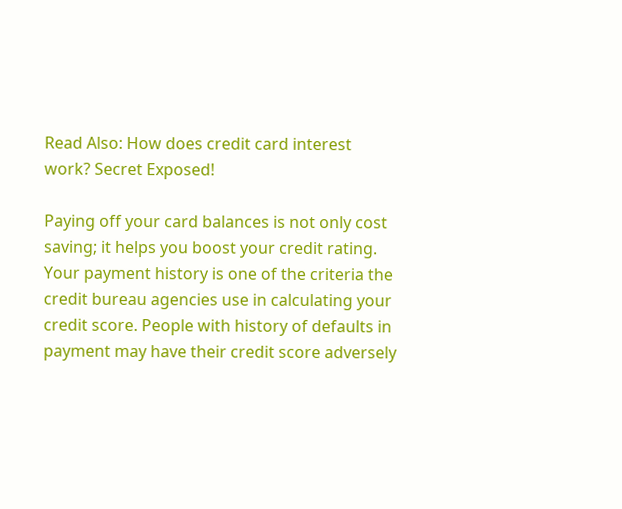Read Also: How does credit card interest work? Secret Exposed!

Paying off your card balances is not only cost saving; it helps you boost your credit rating. Your payment history is one of the criteria the credit bureau agencies use in calculating your credit score. People with history of defaults in payment may have their credit score adversely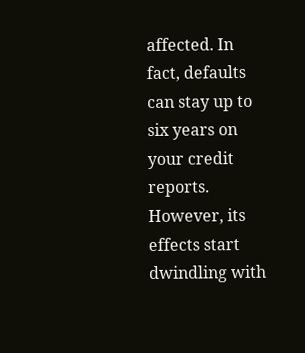affected. In fact, defaults can stay up to six years on your credit reports. However, its effects start dwindling with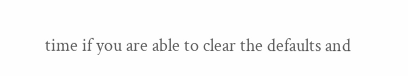time if you are able to clear the defaults and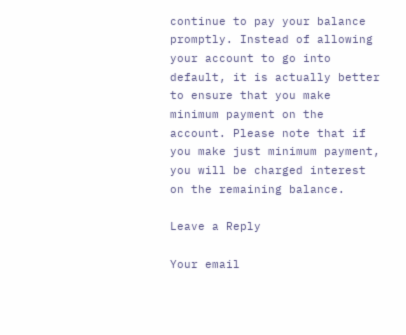continue to pay your balance promptly. Instead of allowing your account to go into default, it is actually better to ensure that you make minimum payment on the account. Please note that if you make just minimum payment, you will be charged interest on the remaining balance.

Leave a Reply

Your email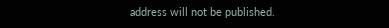address will not be published.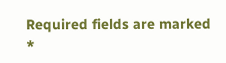Required fields are marked *